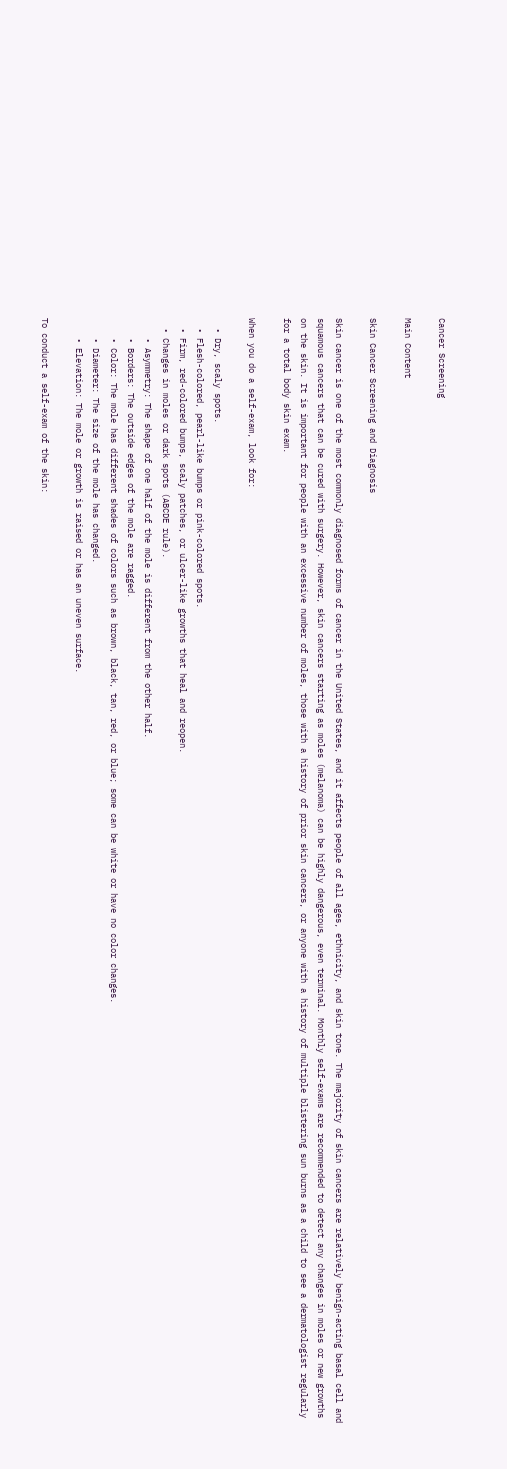Cancer Screening

Main Content

Skin Cancer Screening and Diagnosis

Skin cancer is one of the most commonly diagnosed forms of cancer in the United States, and it affects people of all ages, ethnicity, and skin tone. The majority of skin cancers are relatively benign-acting basal cell and squamous cancers that can be cured with surgery. However, skin cancers starting as moles (melanoma) can be highly dangerous, even terminal. Monthly self-exams are recommended to detect any changes in moles or new growths on the skin. It is important for people with an excessive number of moles, those with a history of prior skin cancers, or anyone with a history of multiple blistering sun burns as a child to see a dermatologist regularly for a total body skin exam.

When you do a self-exam, look for:

  • Dry, scaly spots.
  • Flesh-colored, pearl-like bumps or pink-colored spots.
  • Firm, red-colored bumps, scaly patches, or ulcer-like growths that heal and reopen.
  • Changes in moles or dark spots (ABCDE rule).
    • Asymmetry: The shape of one half of the mole is different from the other half.
    • Borders: The outside edges of the mole are ragged.
    • Color: The mole has different shades of colors such as brown, black, tan, red, or blue; some can be white or have no color changes.
    • Diameter: The size of the mole has changed.
    • Elevation: The mole or growth is raised or has an uneven surface.

To conduct a self-exam of the skin: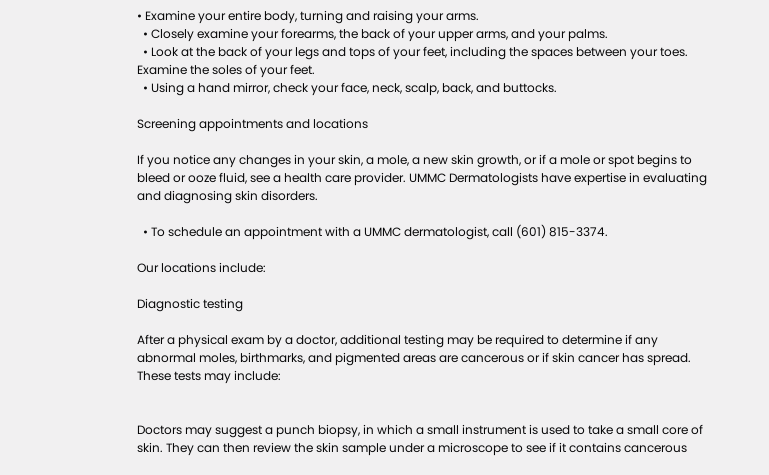• Examine your entire body, turning and raising your arms.
  • Closely examine your forearms, the back of your upper arms, and your palms.
  • Look at the back of your legs and tops of your feet, including the spaces between your toes. Examine the soles of your feet.
  • Using a hand mirror, check your face, neck, scalp, back, and buttocks.

Screening appointments and locations

If you notice any changes in your skin, a mole, a new skin growth, or if a mole or spot begins to bleed or ooze fluid, see a health care provider. UMMC Dermatologists have expertise in evaluating and diagnosing skin disorders.

  • To schedule an appointment with a UMMC dermatologist, call (601) 815-3374.

Our locations include:

Diagnostic testing

After a physical exam by a doctor, additional testing may be required to determine if any abnormal moles, birthmarks, and pigmented areas are cancerous or if skin cancer has spread. These tests may include:


Doctors may suggest a punch biopsy, in which a small instrument is used to take a small core of skin. They can then review the skin sample under a microscope to see if it contains cancerous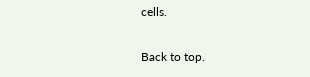cells.

Back to top.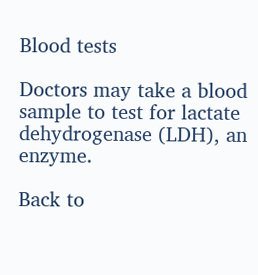Blood tests

Doctors may take a blood sample to test for lactate dehydrogenase (LDH), an enzyme.

Back to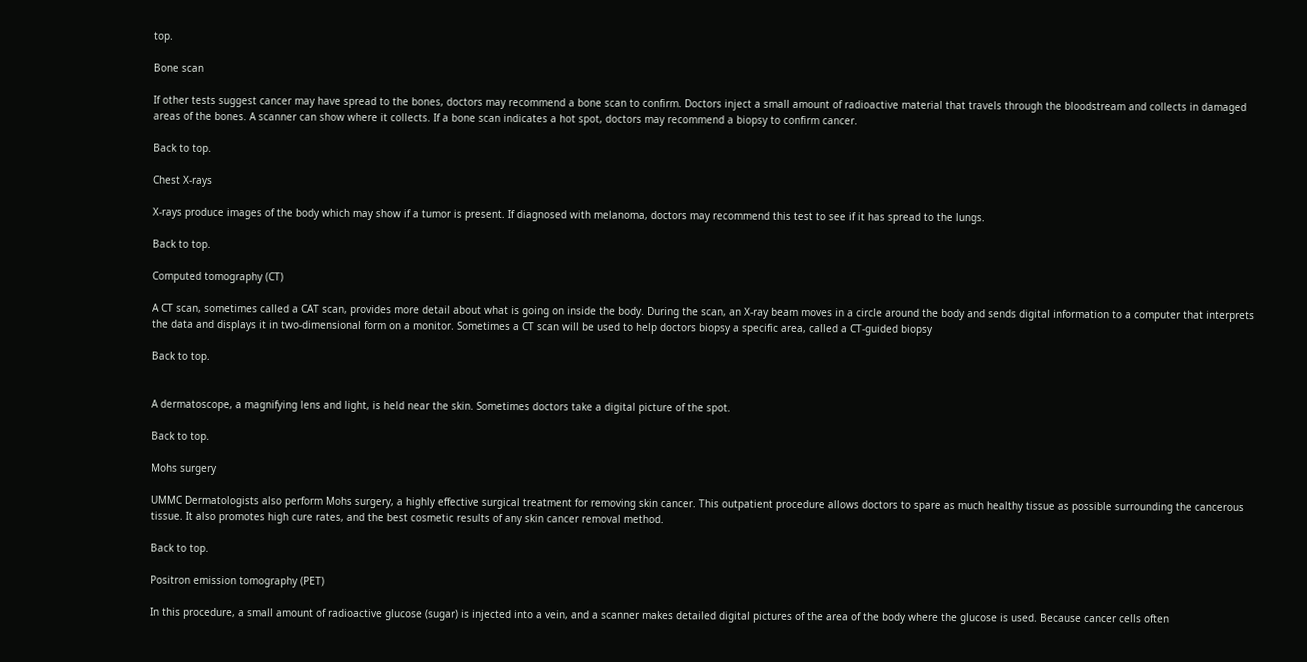top.

Bone scan

If other tests suggest cancer may have spread to the bones, doctors may recommend a bone scan to confirm. Doctors inject a small amount of radioactive material that travels through the bloodstream and collects in damaged areas of the bones. A scanner can show where it collects. If a bone scan indicates a hot spot, doctors may recommend a biopsy to confirm cancer.

Back to top.

Chest X-rays

X-rays produce images of the body which may show if a tumor is present. If diagnosed with melanoma, doctors may recommend this test to see if it has spread to the lungs.

Back to top.

Computed tomography (CT)

A CT scan, sometimes called a CAT scan, provides more detail about what is going on inside the body. During the scan, an X-ray beam moves in a circle around the body and sends digital information to a computer that interprets the data and displays it in two-dimensional form on a monitor. Sometimes a CT scan will be used to help doctors biopsy a specific area, called a CT-guided biopsy

Back to top.


A dermatoscope, a magnifying lens and light, is held near the skin. Sometimes doctors take a digital picture of the spot.

Back to top.

Mohs surgery

UMMC Dermatologists also perform Mohs surgery, a highly effective surgical treatment for removing skin cancer. This outpatient procedure allows doctors to spare as much healthy tissue as possible surrounding the cancerous tissue. It also promotes high cure rates, and the best cosmetic results of any skin cancer removal method.

Back to top.

Positron emission tomography (PET)

In this procedure, a small amount of radioactive glucose (sugar) is injected into a vein, and a scanner makes detailed digital pictures of the area of the body where the glucose is used. Because cancer cells often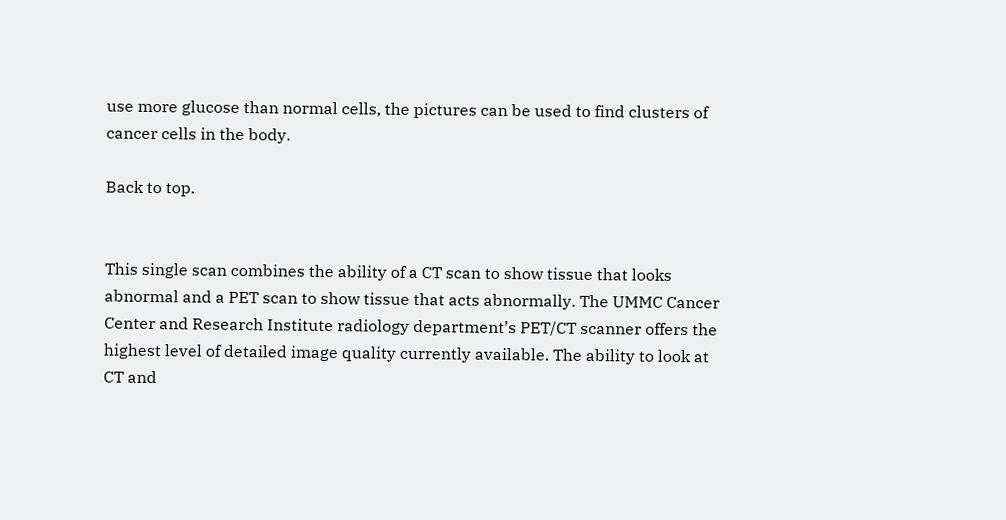use more glucose than normal cells, the pictures can be used to find clusters of cancer cells in the body.

Back to top.


This single scan combines the ability of a CT scan to show tissue that looks abnormal and a PET scan to show tissue that acts abnormally. The UMMC Cancer Center and Research Institute radiology department’s PET/CT scanner offers the highest level of detailed image quality currently available. The ability to look at CT and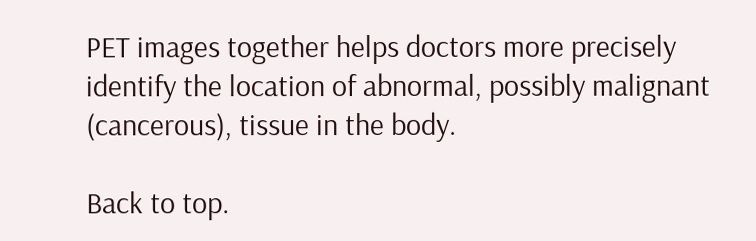PET images together helps doctors more precisely identify the location of abnormal, possibly malignant (cancerous), tissue in the body.

Back to top.